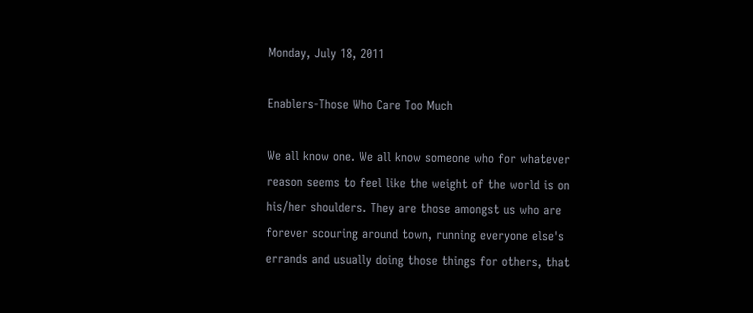Monday, July 18, 2011

Enablers-Those Who Care Too Much

We all know one. We all know someone who for whatever reason seems to feel like the weight of the world is on his/her shoulders. They are those amongst us who are forever scouring around town, running everyone else's errands and usually doing those things for others, that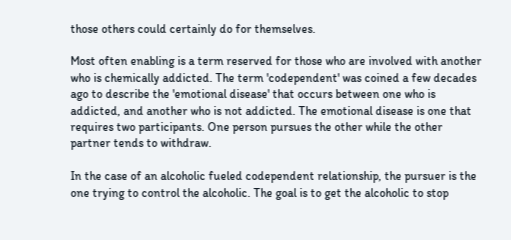those others could certainly do for themselves.

Most often enabling is a term reserved for those who are involved with another who is chemically addicted. The term 'codependent' was coined a few decades ago to describe the 'emotional disease' that occurs between one who is addicted, and another who is not addicted. The emotional disease is one that requires two participants. One person pursues the other while the other partner tends to withdraw.

In the case of an alcoholic fueled codependent relationship, the pursuer is the one trying to control the alcoholic. The goal is to get the alcoholic to stop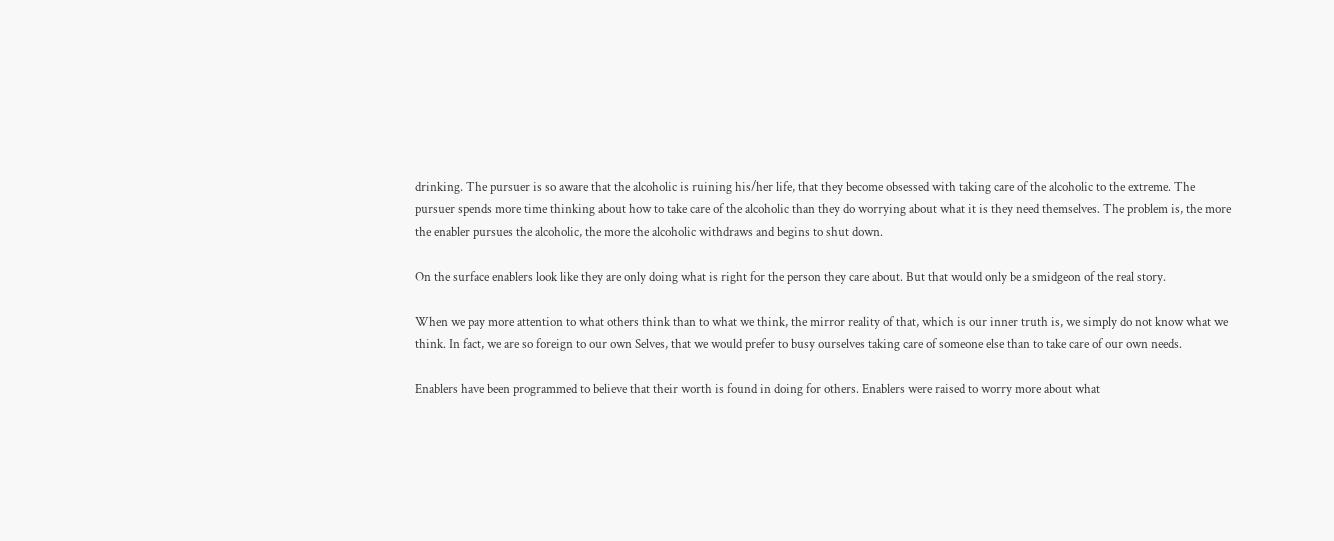drinking. The pursuer is so aware that the alcoholic is ruining his/her life, that they become obsessed with taking care of the alcoholic to the extreme. The pursuer spends more time thinking about how to take care of the alcoholic than they do worrying about what it is they need themselves. The problem is, the more the enabler pursues the alcoholic, the more the alcoholic withdraws and begins to shut down.

On the surface enablers look like they are only doing what is right for the person they care about. But that would only be a smidgeon of the real story.

When we pay more attention to what others think than to what we think, the mirror reality of that, which is our inner truth is, we simply do not know what we think. In fact, we are so foreign to our own Selves, that we would prefer to busy ourselves taking care of someone else than to take care of our own needs.

Enablers have been programmed to believe that their worth is found in doing for others. Enablers were raised to worry more about what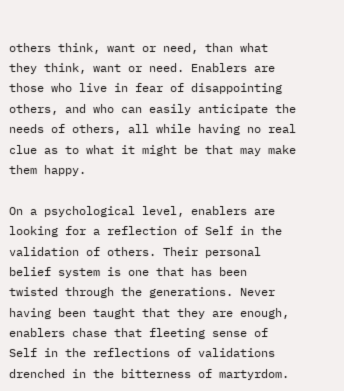others think, want or need, than what they think, want or need. Enablers are those who live in fear of disappointing others, and who can easily anticipate the needs of others, all while having no real clue as to what it might be that may make them happy.

On a psychological level, enablers are looking for a reflection of Self in the validation of others. Their personal belief system is one that has been twisted through the generations. Never having been taught that they are enough, enablers chase that fleeting sense of Self in the reflections of validations drenched in the bitterness of martyrdom.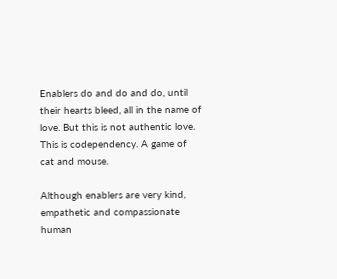Enablers do and do and do, until their hearts bleed, all in the name of love. But this is not authentic love. This is codependency. A game of cat and mouse.

Although enablers are very kind, empathetic and compassionate human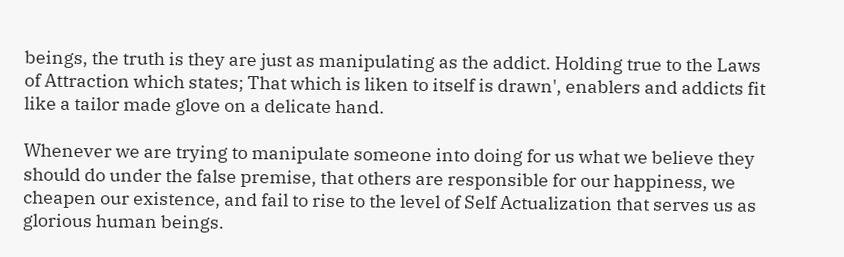beings, the truth is they are just as manipulating as the addict. Holding true to the Laws of Attraction which states; That which is liken to itself is drawn', enablers and addicts fit like a tailor made glove on a delicate hand.

Whenever we are trying to manipulate someone into doing for us what we believe they should do under the false premise, that others are responsible for our happiness, we cheapen our existence, and fail to rise to the level of Self Actualization that serves us as glorious human beings.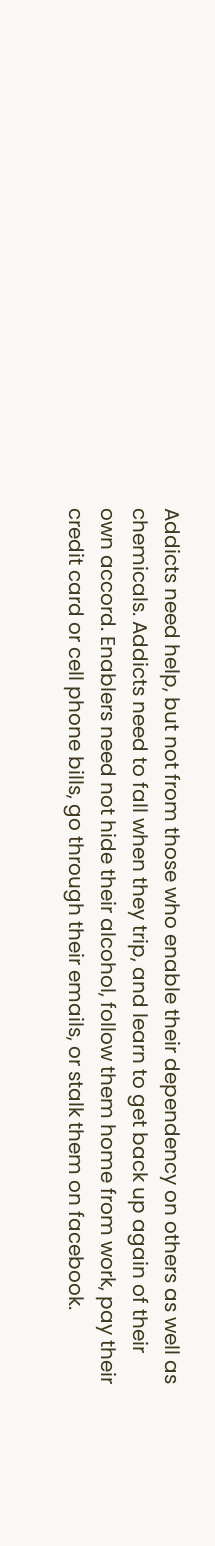Addicts need help, but not from those who enable their dependency on others as well as chemicals. Addicts need to fall when they trip, and learn to get back up again of their own accord. Enablers need not hide their alcohol, follow them home from work, pay their credit card or cell phone bills, go through their emails, or stalk them on facebook.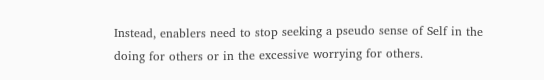Instead, enablers need to stop seeking a pseudo sense of Self in the doing for others or in the excessive worrying for others.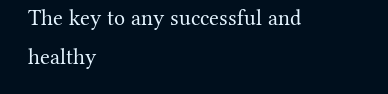The key to any successful and healthy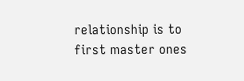relationship is to first master ones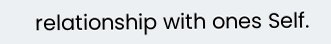relationship with ones Self.